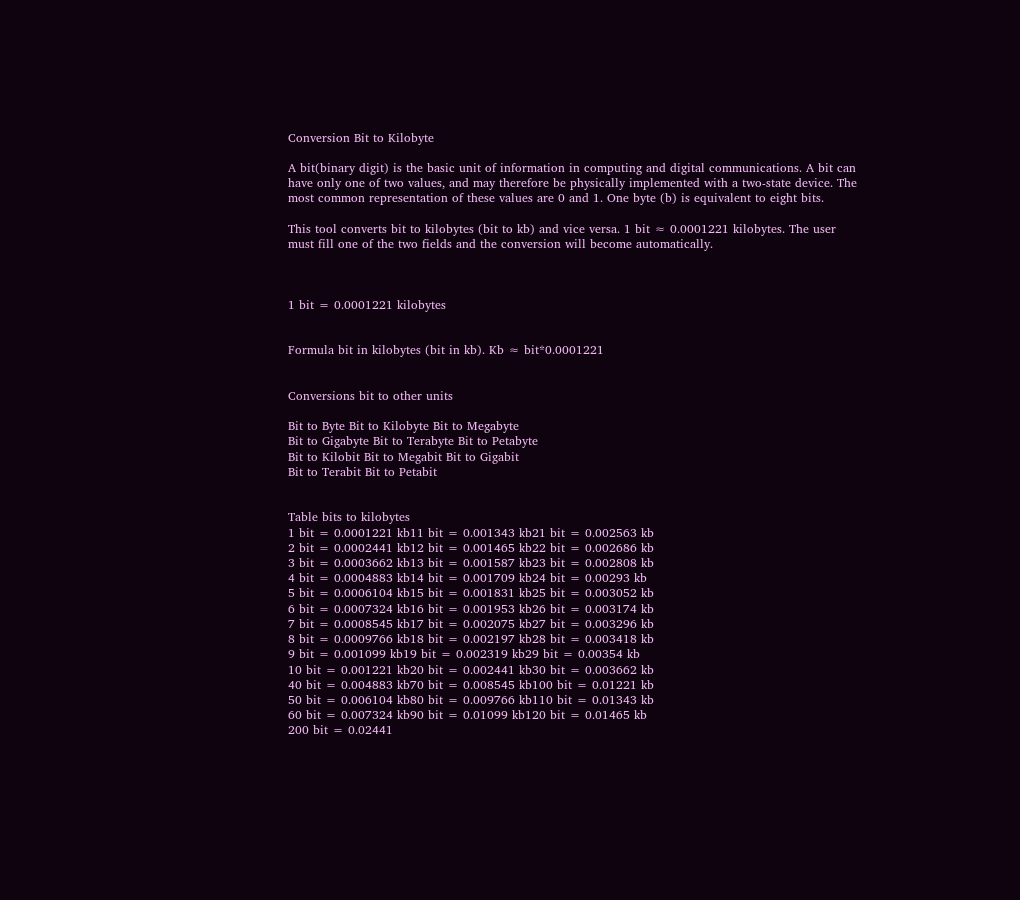Conversion Bit to Kilobyte

A bit(binary digit) is the basic unit of information in computing and digital communications. A bit can have only one of two values, and may therefore be physically implemented with a two-state device. The most common representation of these values are 0 and 1. One byte (b) is equivalent to eight bits.

This tool converts bit to kilobytes (bit to kb) and vice versa. 1 bit ≈ 0.0001221 kilobytes. The user must fill one of the two fields and the conversion will become automatically.



1 bit = 0.0001221 kilobytes


Formula bit in kilobytes (bit in kb). Kb ≈ bit*0.0001221


Conversions bit to other units

Bit to Byte Bit to Kilobyte Bit to Megabyte
Bit to Gigabyte Bit to Terabyte Bit to Petabyte
Bit to Kilobit Bit to Megabit Bit to Gigabit
Bit to Terabit Bit to Petabit


Table bits to kilobytes
1 bit = 0.0001221 kb11 bit = 0.001343 kb21 bit = 0.002563 kb
2 bit = 0.0002441 kb12 bit = 0.001465 kb22 bit = 0.002686 kb
3 bit = 0.0003662 kb13 bit = 0.001587 kb23 bit = 0.002808 kb
4 bit = 0.0004883 kb14 bit = 0.001709 kb24 bit = 0.00293 kb
5 bit = 0.0006104 kb15 bit = 0.001831 kb25 bit = 0.003052 kb
6 bit = 0.0007324 kb16 bit = 0.001953 kb26 bit = 0.003174 kb
7 bit = 0.0008545 kb17 bit = 0.002075 kb27 bit = 0.003296 kb
8 bit = 0.0009766 kb18 bit = 0.002197 kb28 bit = 0.003418 kb
9 bit = 0.001099 kb19 bit = 0.002319 kb29 bit = 0.00354 kb
10 bit = 0.001221 kb20 bit = 0.002441 kb30 bit = 0.003662 kb
40 bit = 0.004883 kb70 bit = 0.008545 kb100 bit = 0.01221 kb
50 bit = 0.006104 kb80 bit = 0.009766 kb110 bit = 0.01343 kb
60 bit = 0.007324 kb90 bit = 0.01099 kb120 bit = 0.01465 kb
200 bit = 0.02441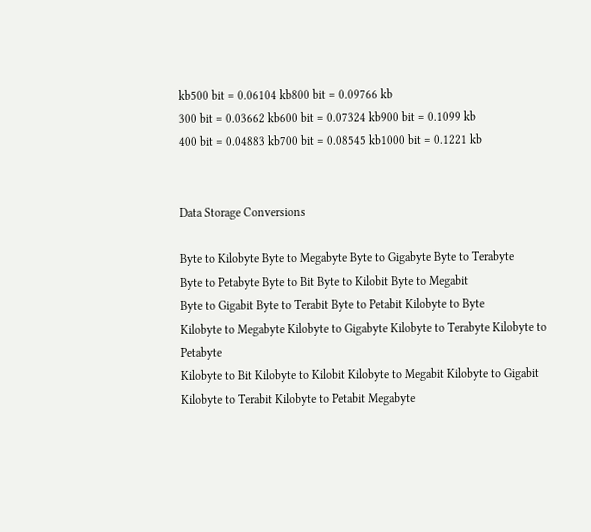kb500 bit = 0.06104 kb800 bit = 0.09766 kb
300 bit = 0.03662 kb600 bit = 0.07324 kb900 bit = 0.1099 kb
400 bit = 0.04883 kb700 bit = 0.08545 kb1000 bit = 0.1221 kb


Data Storage Conversions

Byte to Kilobyte Byte to Megabyte Byte to Gigabyte Byte to Terabyte
Byte to Petabyte Byte to Bit Byte to Kilobit Byte to Megabit
Byte to Gigabit Byte to Terabit Byte to Petabit Kilobyte to Byte
Kilobyte to Megabyte Kilobyte to Gigabyte Kilobyte to Terabyte Kilobyte to Petabyte
Kilobyte to Bit Kilobyte to Kilobit Kilobyte to Megabit Kilobyte to Gigabit
Kilobyte to Terabit Kilobyte to Petabit Megabyte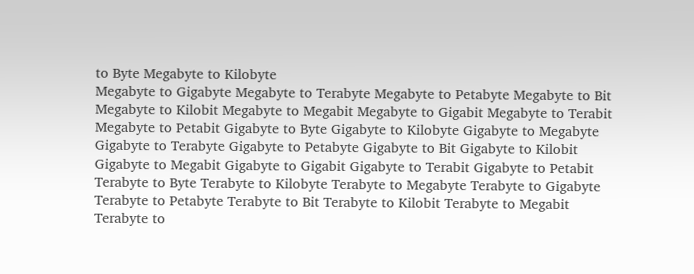to Byte Megabyte to Kilobyte
Megabyte to Gigabyte Megabyte to Terabyte Megabyte to Petabyte Megabyte to Bit
Megabyte to Kilobit Megabyte to Megabit Megabyte to Gigabit Megabyte to Terabit
Megabyte to Petabit Gigabyte to Byte Gigabyte to Kilobyte Gigabyte to Megabyte
Gigabyte to Terabyte Gigabyte to Petabyte Gigabyte to Bit Gigabyte to Kilobit
Gigabyte to Megabit Gigabyte to Gigabit Gigabyte to Terabit Gigabyte to Petabit
Terabyte to Byte Terabyte to Kilobyte Terabyte to Megabyte Terabyte to Gigabyte
Terabyte to Petabyte Terabyte to Bit Terabyte to Kilobit Terabyte to Megabit
Terabyte to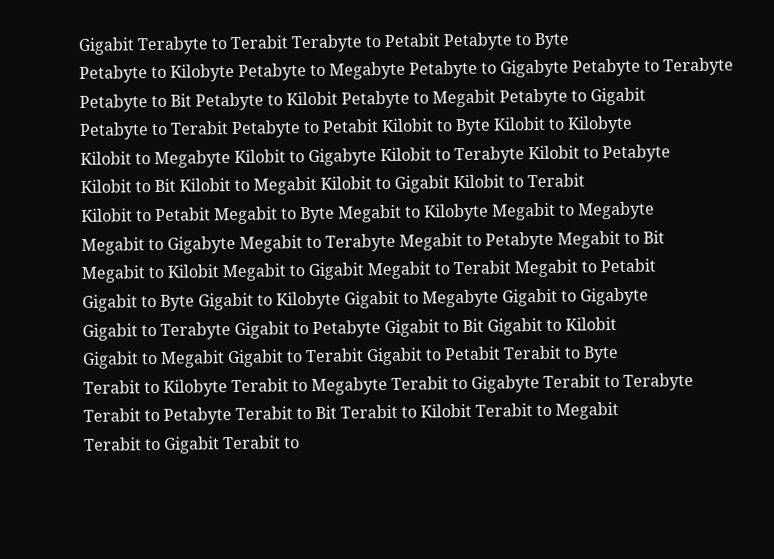Gigabit Terabyte to Terabit Terabyte to Petabit Petabyte to Byte
Petabyte to Kilobyte Petabyte to Megabyte Petabyte to Gigabyte Petabyte to Terabyte
Petabyte to Bit Petabyte to Kilobit Petabyte to Megabit Petabyte to Gigabit
Petabyte to Terabit Petabyte to Petabit Kilobit to Byte Kilobit to Kilobyte
Kilobit to Megabyte Kilobit to Gigabyte Kilobit to Terabyte Kilobit to Petabyte
Kilobit to Bit Kilobit to Megabit Kilobit to Gigabit Kilobit to Terabit
Kilobit to Petabit Megabit to Byte Megabit to Kilobyte Megabit to Megabyte
Megabit to Gigabyte Megabit to Terabyte Megabit to Petabyte Megabit to Bit
Megabit to Kilobit Megabit to Gigabit Megabit to Terabit Megabit to Petabit
Gigabit to Byte Gigabit to Kilobyte Gigabit to Megabyte Gigabit to Gigabyte
Gigabit to Terabyte Gigabit to Petabyte Gigabit to Bit Gigabit to Kilobit
Gigabit to Megabit Gigabit to Terabit Gigabit to Petabit Terabit to Byte
Terabit to Kilobyte Terabit to Megabyte Terabit to Gigabyte Terabit to Terabyte
Terabit to Petabyte Terabit to Bit Terabit to Kilobit Terabit to Megabit
Terabit to Gigabit Terabit to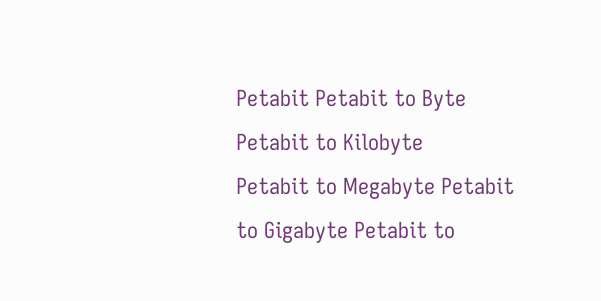Petabit Petabit to Byte Petabit to Kilobyte
Petabit to Megabyte Petabit to Gigabyte Petabit to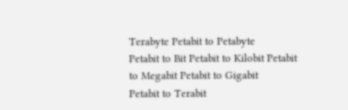Terabyte Petabit to Petabyte
Petabit to Bit Petabit to Kilobit Petabit to Megabit Petabit to Gigabit
Petabit to Terabit